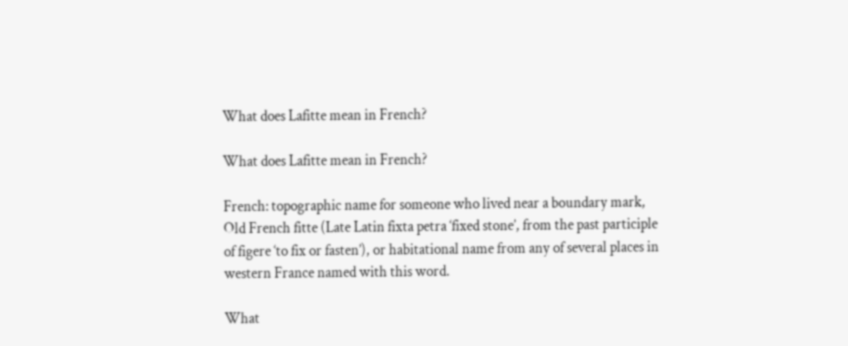What does Lafitte mean in French?

What does Lafitte mean in French?

French: topographic name for someone who lived near a boundary mark, Old French fitte (Late Latin fixta petra ‘fixed stone’, from the past participle of figere ‘to fix or fasten’), or habitational name from any of several places in western France named with this word.

What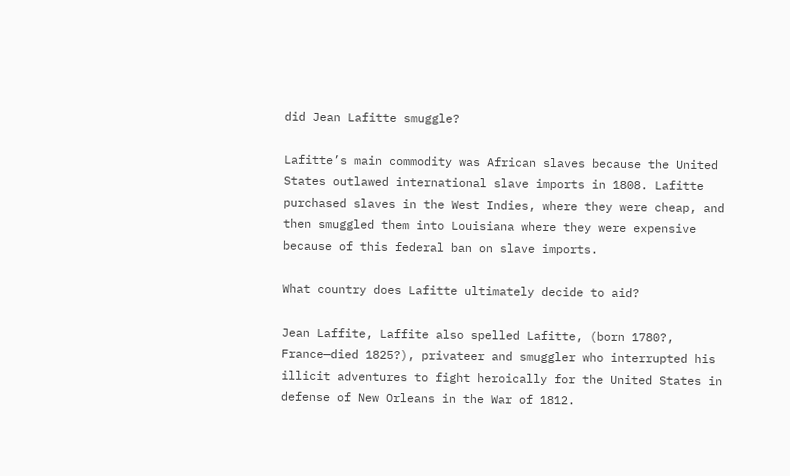did Jean Lafitte smuggle?

Lafitte’s main commodity was African slaves because the United States outlawed international slave imports in 1808. Lafitte purchased slaves in the West Indies, where they were cheap, and then smuggled them into Louisiana where they were expensive because of this federal ban on slave imports.

What country does Lafitte ultimately decide to aid?

Jean Laffite, Laffite also spelled Lafitte, (born 1780?, France—died 1825?), privateer and smuggler who interrupted his illicit adventures to fight heroically for the United States in defense of New Orleans in the War of 1812.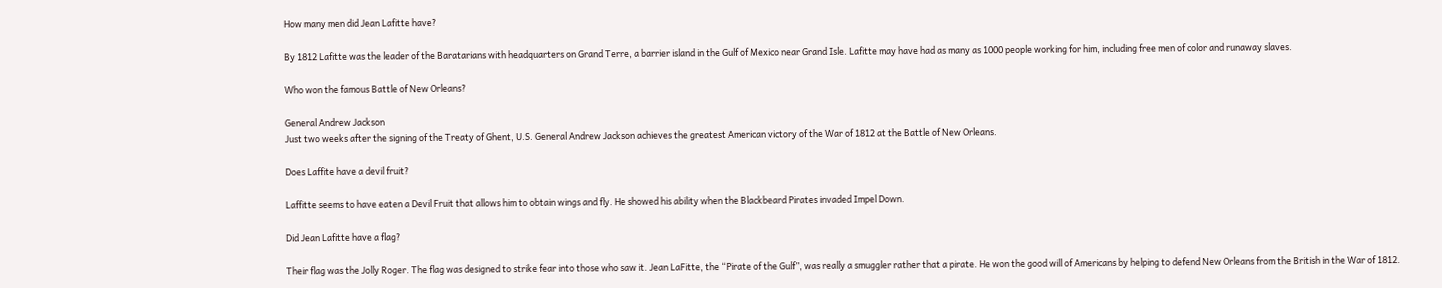How many men did Jean Lafitte have?

By 1812 Lafitte was the leader of the Baratarians with headquarters on Grand Terre, a barrier island in the Gulf of Mexico near Grand Isle. Lafitte may have had as many as 1000 people working for him, including free men of color and runaway slaves.

Who won the famous Battle of New Orleans?

General Andrew Jackson
Just two weeks after the signing of the Treaty of Ghent, U.S. General Andrew Jackson achieves the greatest American victory of the War of 1812 at the Battle of New Orleans.

Does Laffite have a devil fruit?

Laffitte seems to have eaten a Devil Fruit that allows him to obtain wings and fly. He showed his ability when the Blackbeard Pirates invaded Impel Down.

Did Jean Lafitte have a flag?

Their flag was the Jolly Roger. The flag was designed to strike fear into those who saw it. Jean LaFitte, the “Pirate of the Gulf”, was really a smuggler rather that a pirate. He won the good will of Americans by helping to defend New Orleans from the British in the War of 1812.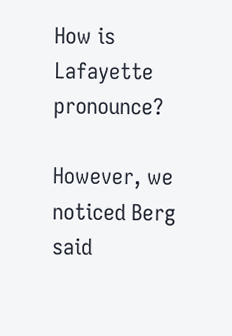How is Lafayette pronounce?

However, we noticed Berg said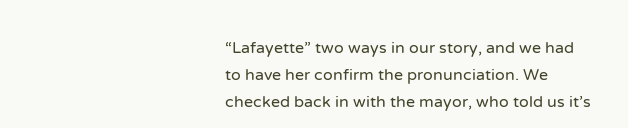“Lafayette” two ways in our story, and we had to have her confirm the pronunciation. We checked back in with the mayor, who told us it’s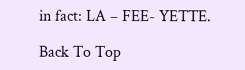in fact: LA – FEE- YETTE.

Back To Top